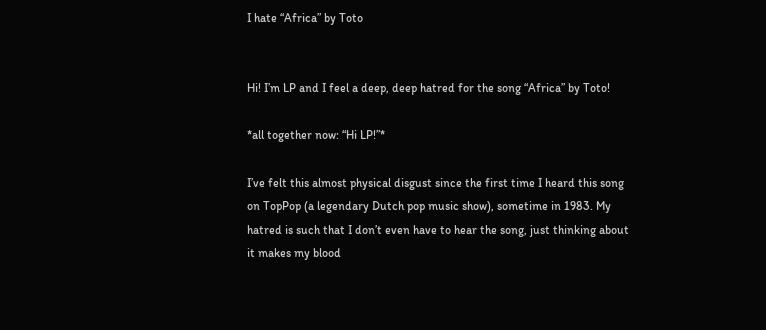I hate “Africa” by Toto


Hi! I’m LP and I feel a deep, deep hatred for the song “Africa” by Toto!

*all together now: “Hi LP!”*

I’ve felt this almost physical disgust since the first time I heard this song on TopPop (a legendary Dutch pop music show), sometime in 1983. My hatred is such that I don’t even have to hear the song, just thinking about it makes my blood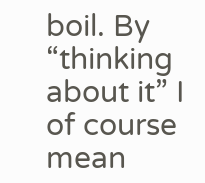boil. By “thinking about it” I of course mean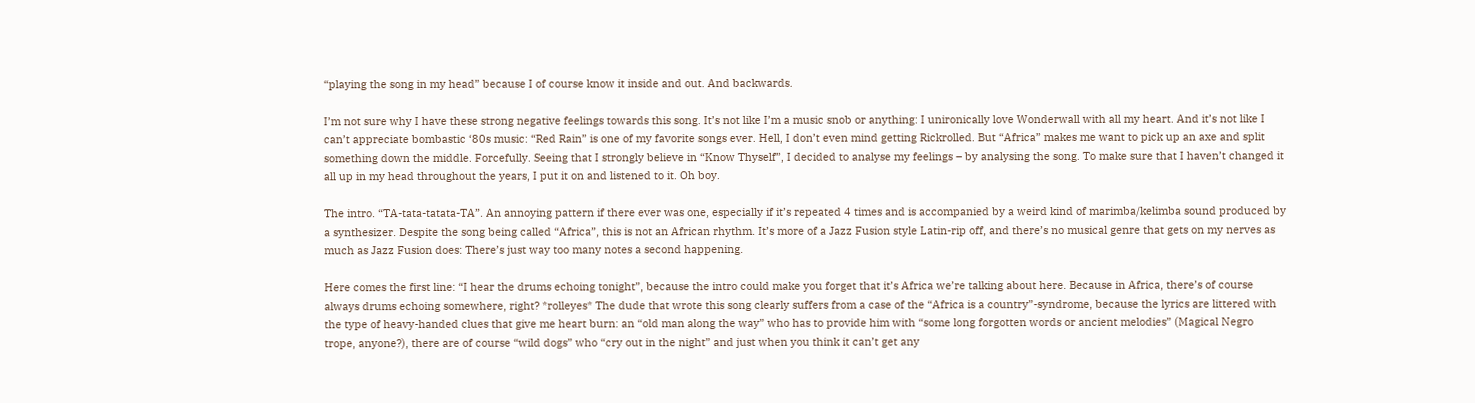“playing the song in my head” because I of course know it inside and out. And backwards.

I’m not sure why I have these strong negative feelings towards this song. It’s not like I’m a music snob or anything: I unironically love Wonderwall with all my heart. And it’s not like I can’t appreciate bombastic ‘80s music: “Red Rain” is one of my favorite songs ever. Hell, I don’t even mind getting Rickrolled. But “Africa” makes me want to pick up an axe and split something down the middle. Forcefully. Seeing that I strongly believe in “Know Thyself”, I decided to analyse my feelings – by analysing the song. To make sure that I haven’t changed it all up in my head throughout the years, I put it on and listened to it. Oh boy.

The intro. “TA-tata-tatata-TA”. An annoying pattern if there ever was one, especially if it’s repeated 4 times and is accompanied by a weird kind of marimba/kelimba sound produced by a synthesizer. Despite the song being called “Africa”, this is not an African rhythm. It’s more of a Jazz Fusion style Latin-rip off, and there’s no musical genre that gets on my nerves as much as Jazz Fusion does: There’s just way too many notes a second happening.

Here comes the first line: “I hear the drums echoing tonight”, because the intro could make you forget that it’s Africa we’re talking about here. Because in Africa, there’s of course always drums echoing somewhere, right? *rolleyes* The dude that wrote this song clearly suffers from a case of the “Africa is a country”-syndrome, because the lyrics are littered with the type of heavy-handed clues that give me heart burn: an “old man along the way” who has to provide him with “some long forgotten words or ancient melodies” (Magical Negro trope, anyone?), there are of course “wild dogs” who “cry out in the night” and just when you think it can’t get any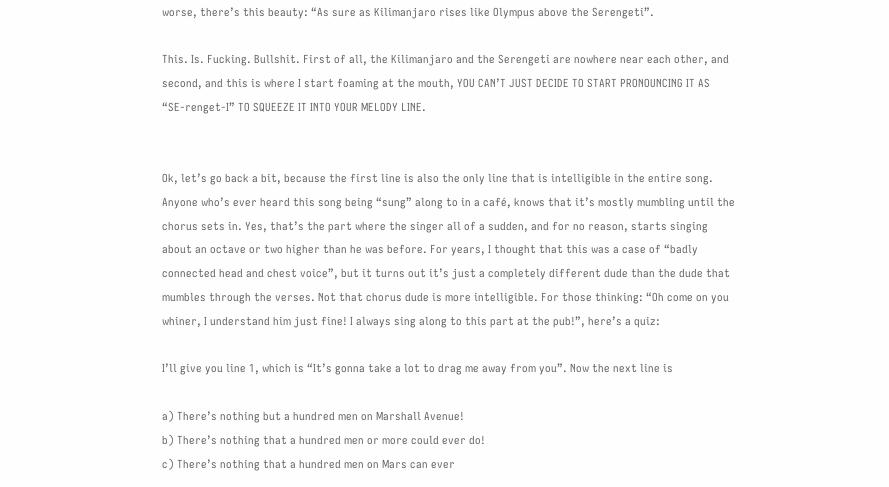worse, there’s this beauty: “As sure as Kilimanjaro rises like Olympus above the Serengeti”.

This. Is. Fucking. Bullshit. First of all, the Kilimanjaro and the Serengeti are nowhere near each other, and second, and this is where I start foaming at the mouth, YOU CAN’T JUST DECIDE TO START PRONOUNCING IT AS “SE-renget-I” TO SQUEEZE IT INTO YOUR MELODY LINE.


Ok, let’s go back a bit, because the first line is also the only line that is intelligible in the entire song. Anyone who’s ever heard this song being “sung” along to in a café, knows that it’s mostly mumbling until the chorus sets in. Yes, that’s the part where the singer all of a sudden, and for no reason, starts singing about an octave or two higher than he was before. For years, I thought that this was a case of “badly connected head and chest voice”, but it turns out it’s just a completely different dude than the dude that mumbles through the verses. Not that chorus dude is more intelligible. For those thinking: “Oh come on you whiner, I understand him just fine! I always sing along to this part at the pub!”, here’s a quiz:

I’ll give you line 1, which is “It’s gonna take a lot to drag me away from you”. Now the next line is

a) There’s nothing but a hundred men on Marshall Avenue!
b) There’s nothing that a hundred men or more could ever do!
c) There’s nothing that a hundred men on Mars can ever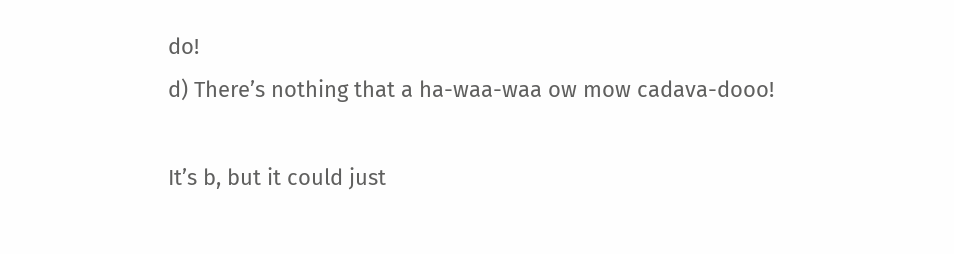do!
d) There’s nothing that a ha-waa-waa ow mow cadava-dooo!

It’s b, but it could just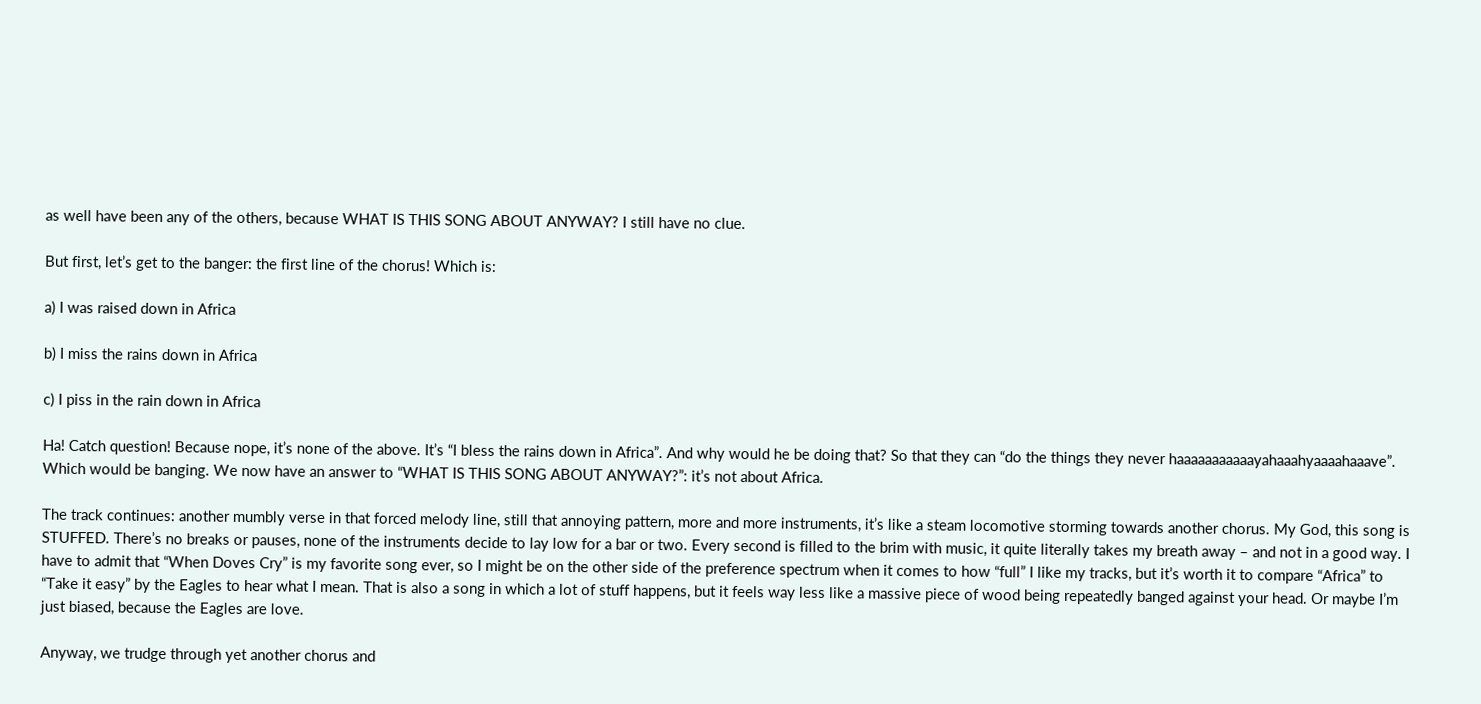as well have been any of the others, because WHAT IS THIS SONG ABOUT ANYWAY? I still have no clue.

But first, let’s get to the banger: the first line of the chorus! Which is:

a) I was raised down in Africa

b) I miss the rains down in Africa

c) I piss in the rain down in Africa

Ha! Catch question! Because nope, it’s none of the above. It’s “I bless the rains down in Africa”. And why would he be doing that? So that they can “do the things they never haaaaaaaaaaayahaaahyaaaahaaave”. Which would be banging. We now have an answer to “WHAT IS THIS SONG ABOUT ANYWAY?”: it’s not about Africa.

The track continues: another mumbly verse in that forced melody line, still that annoying pattern, more and more instruments, it’s like a steam locomotive storming towards another chorus. My God, this song is STUFFED. There’s no breaks or pauses, none of the instruments decide to lay low for a bar or two. Every second is filled to the brim with music, it quite literally takes my breath away – and not in a good way. I have to admit that “When Doves Cry” is my favorite song ever, so I might be on the other side of the preference spectrum when it comes to how “full” I like my tracks, but it’s worth it to compare “Africa” to “Take it easy” by the Eagles to hear what I mean. That is also a song in which a lot of stuff happens, but it feels way less like a massive piece of wood being repeatedly banged against your head. Or maybe I’m just biased, because the Eagles are love.

Anyway, we trudge through yet another chorus and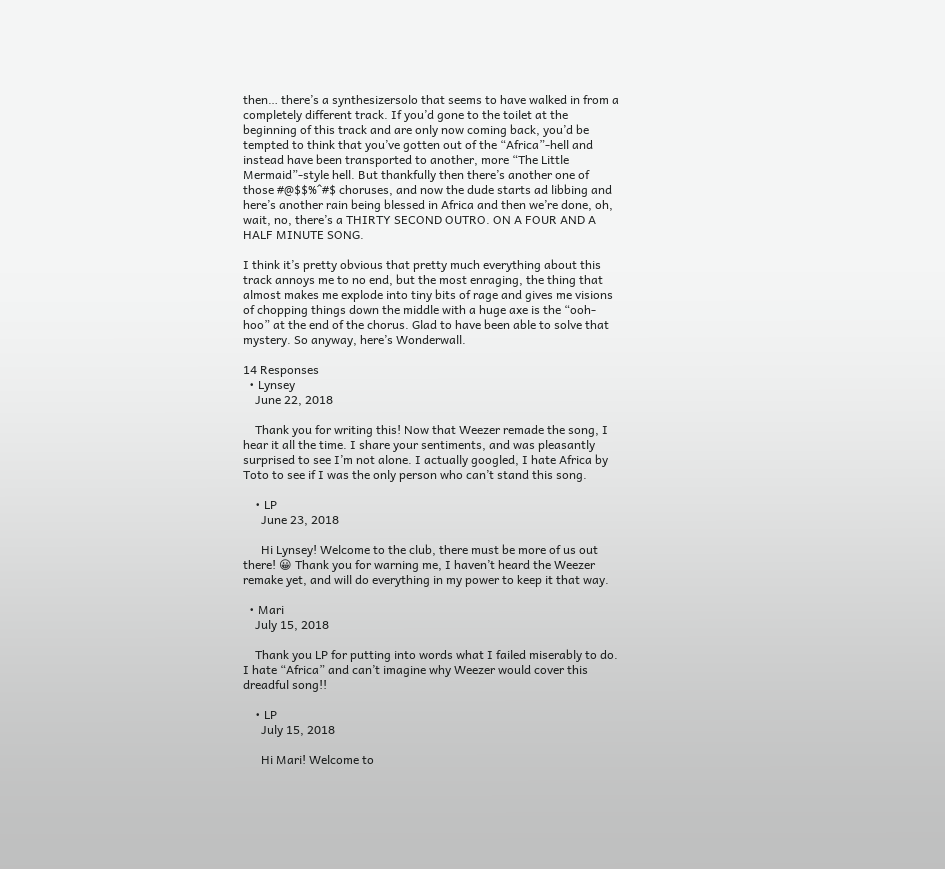then… there’s a synthesizersolo that seems to have walked in from a completely different track. If you’d gone to the toilet at the beginning of this track and are only now coming back, you’d be tempted to think that you’ve gotten out of the “Africa”-hell and instead have been transported to another, more “The Little Mermaid”-style hell. But thankfully then there’s another one of those #@$$%^#$ choruses, and now the dude starts ad libbing and here’s another rain being blessed in Africa and then we’re done, oh, wait, no, there’s a THIRTY SECOND OUTRO. ON A FOUR AND A HALF MINUTE SONG.

I think it’s pretty obvious that pretty much everything about this track annoys me to no end, but the most enraging, the thing that almost makes me explode into tiny bits of rage and gives me visions of chopping things down the middle with a huge axe is the “ooh-hoo” at the end of the chorus. Glad to have been able to solve that mystery. So anyway, here’s Wonderwall.

14 Responses
  • Lynsey
    June 22, 2018

    Thank you for writing this! Now that Weezer remade the song, I hear it all the time. I share your sentiments, and was pleasantly surprised to see I’m not alone. I actually googled, I hate Africa by Toto to see if I was the only person who can’t stand this song.

    • LP
      June 23, 2018

      Hi Lynsey! Welcome to the club, there must be more of us out there! 😀 Thank you for warning me, I haven’t heard the Weezer remake yet, and will do everything in my power to keep it that way.

  • Mari
    July 15, 2018

    Thank you LP for putting into words what I failed miserably to do. I hate “Africa” and can’t imagine why Weezer would cover this dreadful song!!

    • LP
      July 15, 2018

      Hi Mari! Welcome to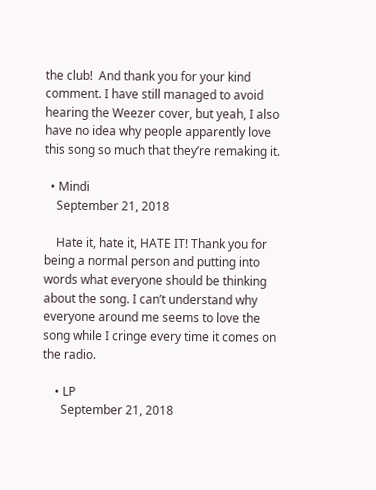the club!  And thank you for your kind comment. I have still managed to avoid hearing the Weezer cover, but yeah, I also have no idea why people apparently love this song so much that they’re remaking it.

  • Mindi
    September 21, 2018

    Hate it, hate it, HATE IT! Thank you for being a normal person and putting into words what everyone should be thinking about the song. I can’t understand why everyone around me seems to love the song while I cringe every time it comes on the radio.

    • LP
      September 21, 2018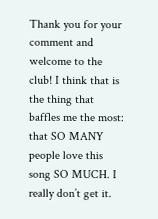Thank you for your comment and welcome to the club! I think that is the thing that baffles me the most: that SO MANY people love this song SO MUCH. I really don’t get it.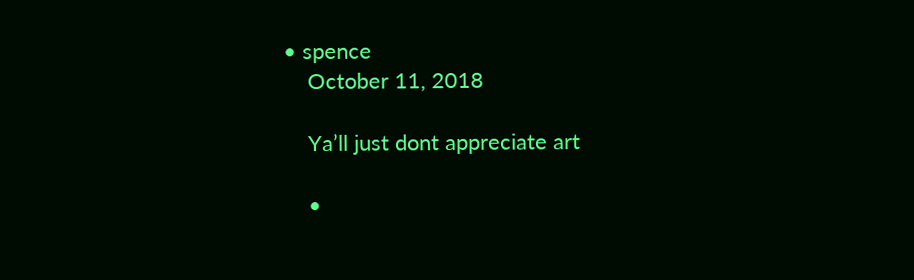• spence
    October 11, 2018

    Ya’ll just dont appreciate art

    •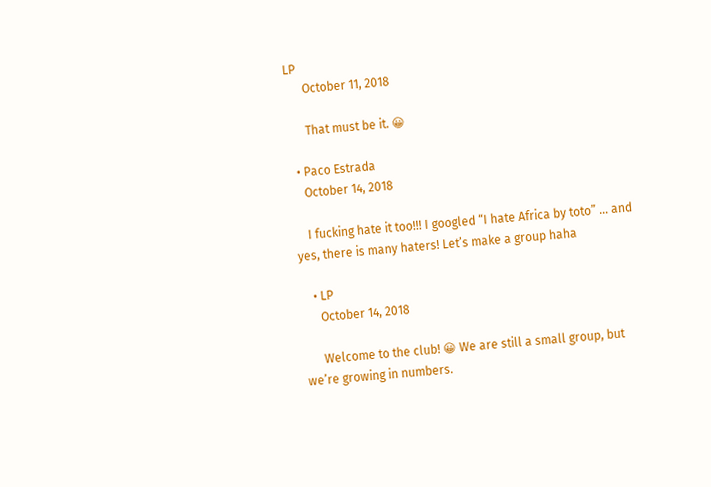LP
      October 11, 2018

      That must be it. 😀

  • Paco Estrada
    October 14, 2018

    I fucking hate it too!!! I googled “I hate Africa by toto” … and yes, there is many haters! Let’s make a group haha

    • LP
      October 14, 2018

      Welcome to the club! 😀 We are still a small group, but we’re growing in numbers.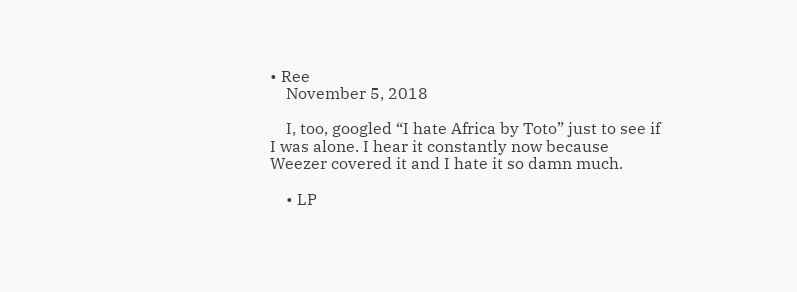• Ree
    November 5, 2018

    I, too, googled “I hate Africa by Toto” just to see if I was alone. I hear it constantly now because Weezer covered it and I hate it so damn much.

    • LP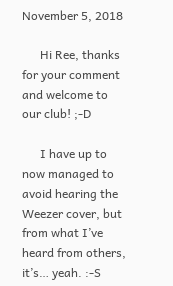November 5, 2018

      Hi Ree, thanks for your comment and welcome to our club! ;-D

      I have up to now managed to avoid hearing the Weezer cover, but from what I’ve heard from others, it’s… yeah. :-S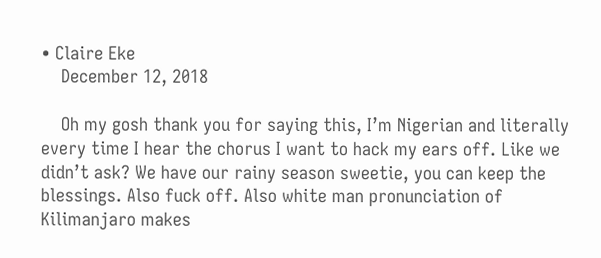• Claire Eke
    December 12, 2018

    Oh my gosh thank you for saying this, I’m Nigerian and literally every time I hear the chorus I want to hack my ears off. Like we didn’t ask? We have our rainy season sweetie, you can keep the blessings. Also fuck off. Also white man pronunciation of Kilimanjaro makes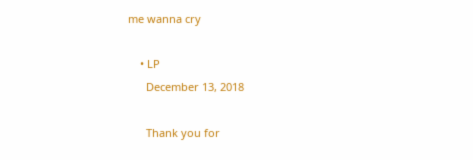me wanna cry

    • LP
      December 13, 2018

      Thank you for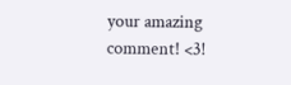your amazing comment! <3!